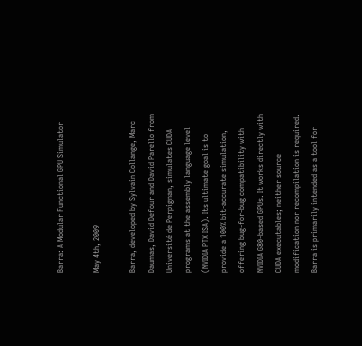Barra: A Modular Functional GPU Simulator

May 4th, 2009

Barra, developed by Sylvain Collange, Marc Daumas, David Defour and David Parello from Université de Perpignan, simulates CUDA programs at the assembly language level (NVIDIA PTX ISA). Its ultimate goal is to provide a 100% bit-accurate simulation, offering bug-for-bug compatibility with NVIDIA G80-based GPUs. It works directly with CUDA executables; neither source modification nor recompilation is required. Barra is primarily intended as a tool for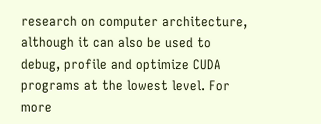research on computer architecture, although it can also be used to debug, profile and optimize CUDA programs at the lowest level. For more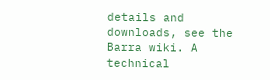details and downloads, see the Barra wiki. A technical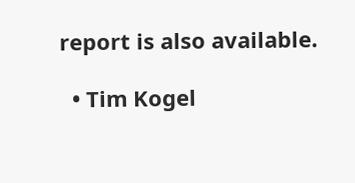report is also available.

  • Tim Kogel